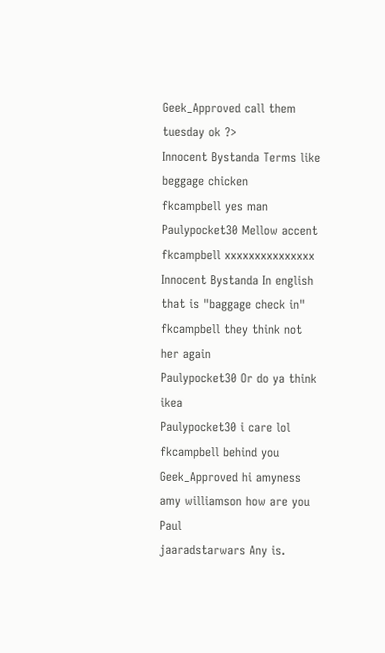Geek_Approved call them tuesday ok ?>
Innocent Bystanda Terms like beggage chicken
fkcampbell yes man
Paulypocket30 Mellow accent
fkcampbell xxxxxxxxxxxxxxx
Innocent Bystanda In english that is "baggage check in"
fkcampbell they think not her again
Paulypocket30 Or do ya think ikea
Paulypocket30 i care lol
fkcampbell behind you
Geek_Approved hi amyness
amy williamson how are you Paul
jaaradstarwars Any is.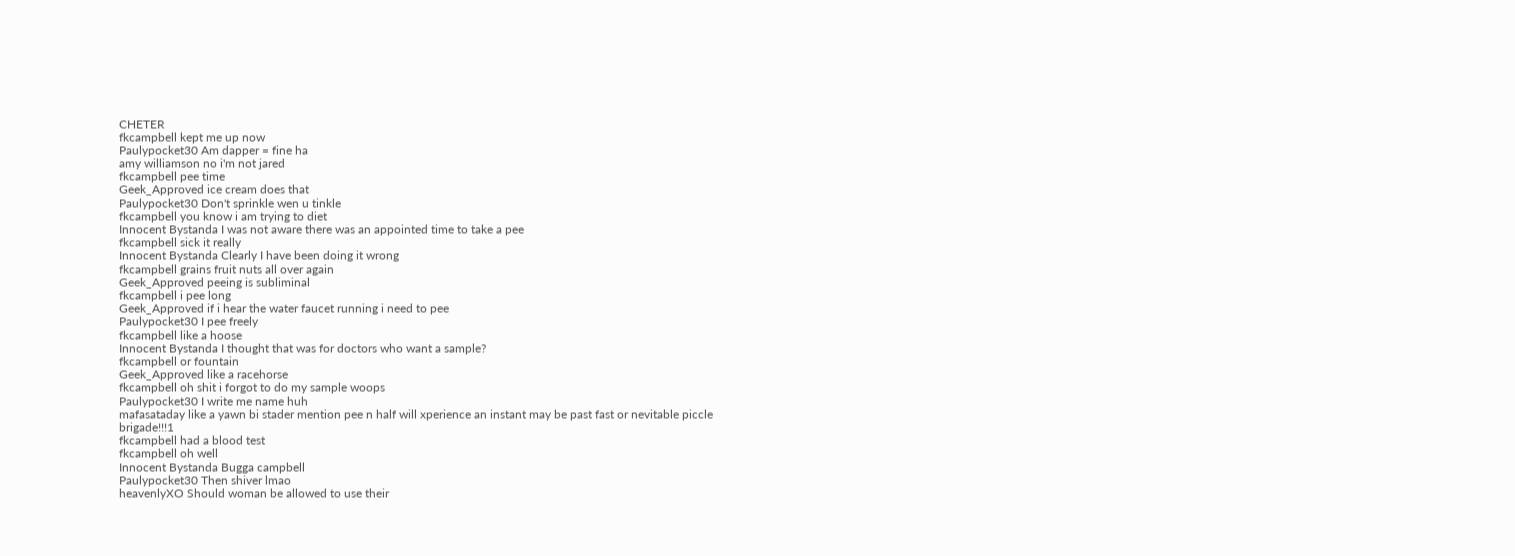CHETER
fkcampbell kept me up now
Paulypocket30 Am dapper = fine ha
amy williamson no i'm not jared
fkcampbell pee time
Geek_Approved ice cream does that
Paulypocket30 Don't sprinkle wen u tinkle
fkcampbell you know i am trying to diet
Innocent Bystanda I was not aware there was an appointed time to take a pee
fkcampbell sick it really
Innocent Bystanda Clearly I have been doing it wrong
fkcampbell grains fruit nuts all over again
Geek_Approved peeing is subliminal
fkcampbell i pee long
Geek_Approved if i hear the water faucet running i need to pee
Paulypocket30 I pee freely
fkcampbell like a hoose
Innocent Bystanda I thought that was for doctors who want a sample?
fkcampbell or fountain
Geek_Approved like a racehorse
fkcampbell oh shit i forgot to do my sample woops
Paulypocket30 I write me name huh
mafasataday like a yawn bi stader mention pee n half will xperience an instant may be past fast or nevitable piccle brigade!!!1
fkcampbell had a blood test
fkcampbell oh well
Innocent Bystanda Bugga campbell
Paulypocket30 Then shiver lmao
heavenlyXO Should woman be allowed to use their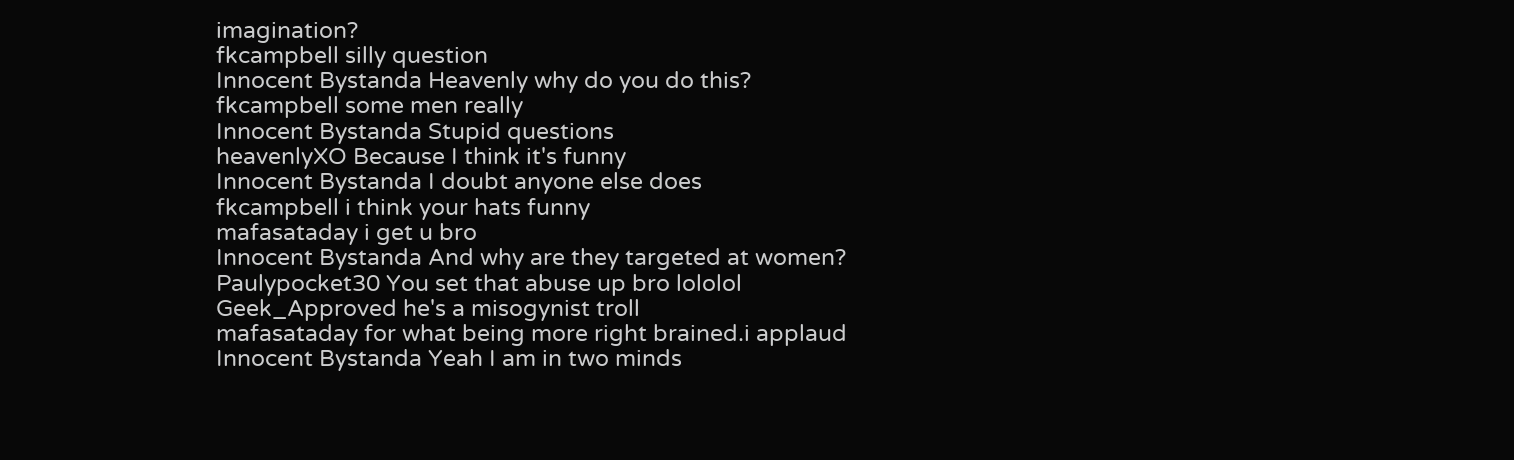imagination?
fkcampbell silly question
Innocent Bystanda Heavenly why do you do this?
fkcampbell some men really
Innocent Bystanda Stupid questions
heavenlyXO Because I think it's funny
Innocent Bystanda I doubt anyone else does
fkcampbell i think your hats funny
mafasataday i get u bro
Innocent Bystanda And why are they targeted at women?
Paulypocket30 You set that abuse up bro lololol
Geek_Approved he's a misogynist troll
mafasataday for what being more right brained.i applaud
Innocent Bystanda Yeah I am in two minds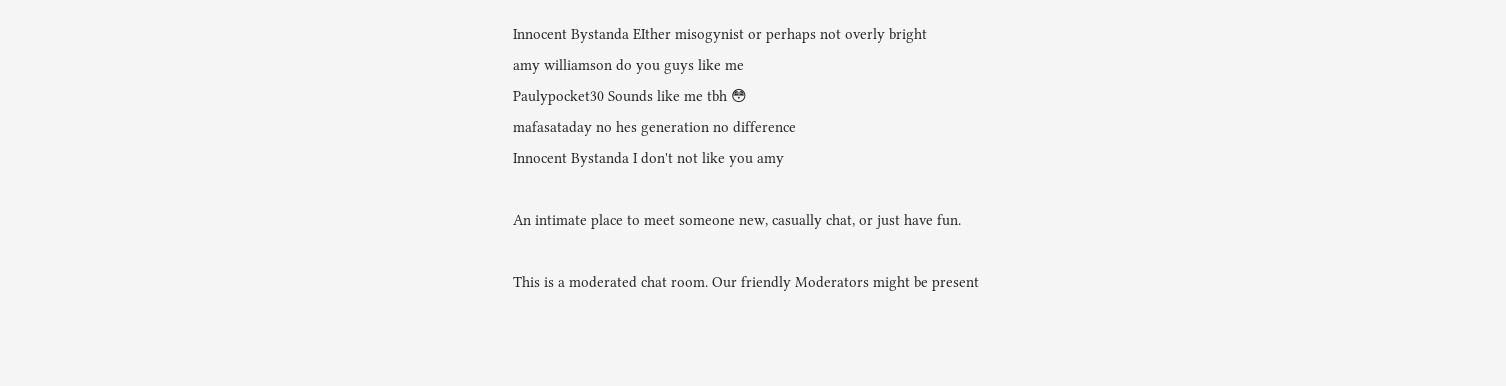Innocent Bystanda EIther misogynist or perhaps not overly bright
amy williamson do you guys like me
Paulypocket30 Sounds like me tbh 😳
mafasataday no hes generation no difference
Innocent Bystanda I don't not like you amy

An intimate place to meet someone new, casually chat, or just have fun.

This is a moderated chat room. Our friendly Moderators might be present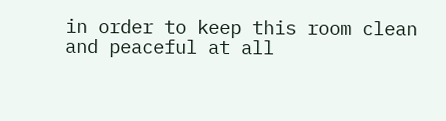in order to keep this room clean and peaceful at all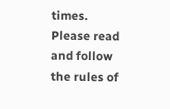times. Please read and follow the rules of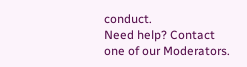conduct.
Need help? Contact one of our Moderators.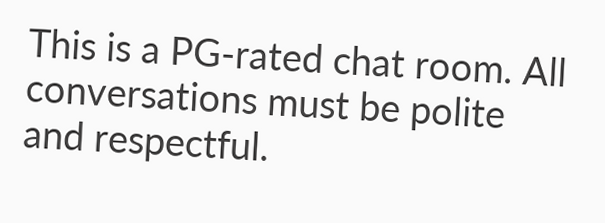This is a PG-rated chat room. All conversations must be polite and respectful.